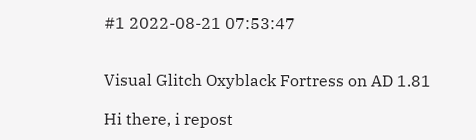#1 2022-08-21 07:53:47


Visual Glitch Oxyblack Fortress on AD 1.81

Hi there, i repost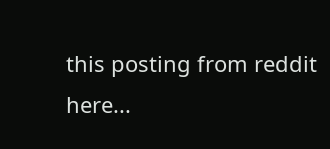this posting from reddit here...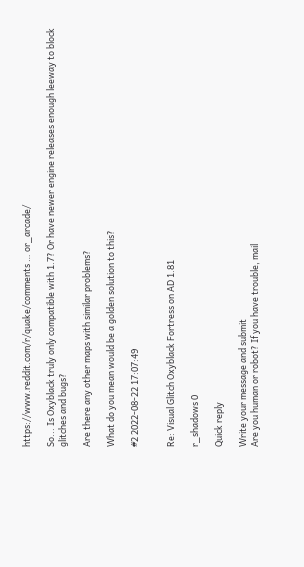https://www.reddit.com/r/quake/comments … or_arcade/

So... Is Oxyblack truly only compatible with 1.7? Or have newer engine releases enough leeway to block glitches and bugs?

Are there any other maps with similar problems?

What do you mean would be a golden solution to this?

#2 2022-08-22 17:07:49


Re: Visual Glitch Oxyblack Fortress on AD 1.81

r_shadows 0

Quick reply

Write your message and submit
Are you human or robot? If you have trouble, mail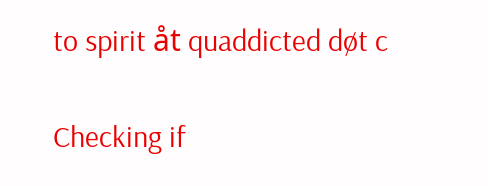to spirit åt quaddicted døt c

Checking if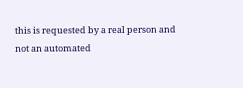this is requested by a real person and not an automated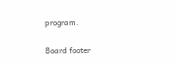program.

Board footer